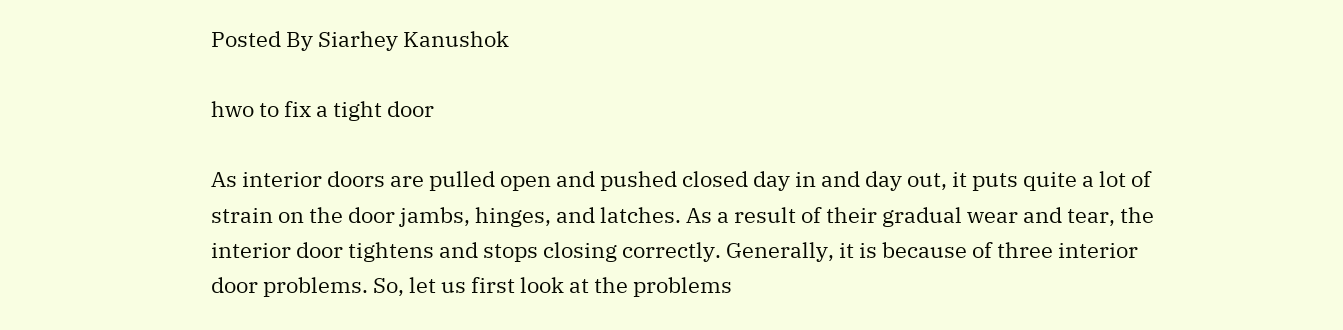Posted By Siarhey Kanushok

hwo to fix a tight door

As interior doors are pulled open and pushed closed day in and day out, it puts quite a lot of strain on the door jambs, hinges, and latches. As a result of their gradual wear and tear, the interior door tightens and stops closing correctly. Generally, it is because of three interior door problems. So, let us first look at the problems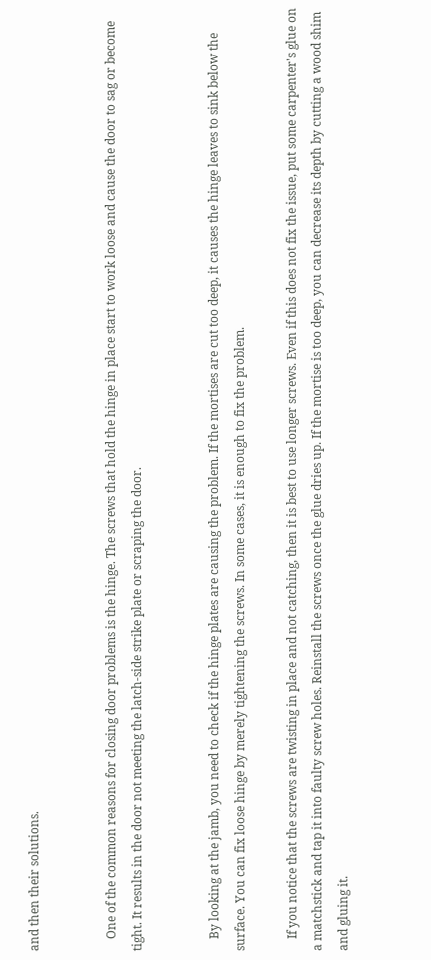and then their solutions.


    One of the common reasons for closing door problems is the hinge. The screws that hold the hinge in place start to work loose and cause the door to sag or become tight. It results in the door not meeting the latch-side strike plate or scraping the door.


    By looking at the jamb, you need to check if the hinge plates are causing the problem. If the mortises are cut too deep, it causes the hinge leaves to sink below the surface. You can fix loose hinge by merely tightening the screws. In some cases, it is enough to fix the problem.

    If you notice that the screws are twisting in place and not catching, then it is best to use longer screws. Even if this does not fix the issue, put some carpenter's glue on a matchstick and tap it into faulty screw holes. Reinstall the screws once the glue dries up. If the mortise is too deep, you can decrease its depth by cutting a wood shim and gluing it.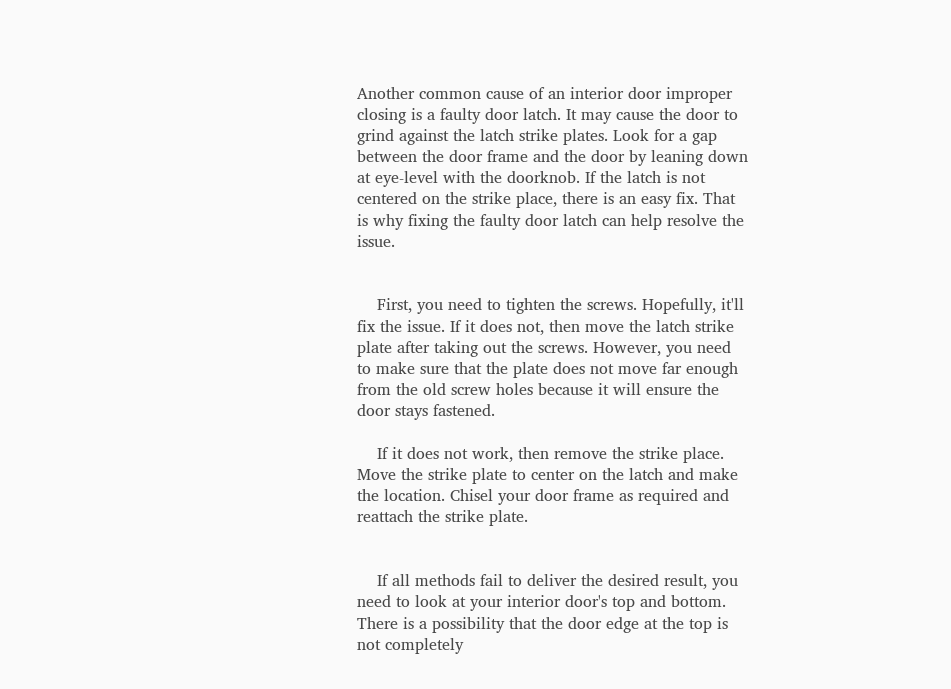Another common cause of an interior door improper closing is a faulty door latch. It may cause the door to grind against the latch strike plates. Look for a gap between the door frame and the door by leaning down at eye-level with the doorknob. If the latch is not centered on the strike place, there is an easy fix. That is why fixing the faulty door latch can help resolve the issue.


    First, you need to tighten the screws. Hopefully, it'll fix the issue. If it does not, then move the latch strike plate after taking out the screws. However, you need to make sure that the plate does not move far enough from the old screw holes because it will ensure the door stays fastened.

    If it does not work, then remove the strike place. Move the strike plate to center on the latch and make the location. Chisel your door frame as required and reattach the strike plate.


    If all methods fail to deliver the desired result, you need to look at your interior door's top and bottom. There is a possibility that the door edge at the top is not completely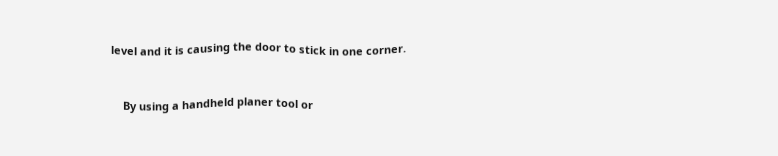level and it is causing the door to stick in one corner.


    By using a handheld planer tool or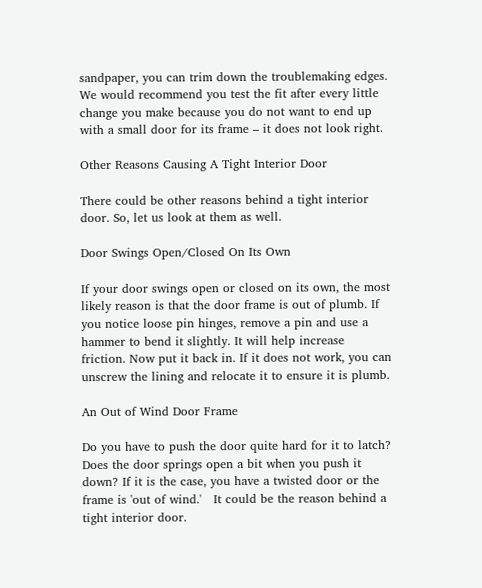sandpaper, you can trim down the troublemaking edges. We would recommend you test the fit after every little change you make because you do not want to end up with a small door for its frame – it does not look right.

Other Reasons Causing A Tight Interior Door

There could be other reasons behind a tight interior door. So, let us look at them as well.

Door Swings Open/Closed On Its Own

If your door swings open or closed on its own, the most likely reason is that the door frame is out of plumb. If you notice loose pin hinges, remove a pin and use a hammer to bend it slightly. It will help increase friction. Now put it back in. If it does not work, you can unscrew the lining and relocate it to ensure it is plumb.

An Out of Wind Door Frame

Do you have to push the door quite hard for it to latch? Does the door springs open a bit when you push it down? If it is the case, you have a twisted door or the frame is 'out of wind.'   It could be the reason behind a tight interior door.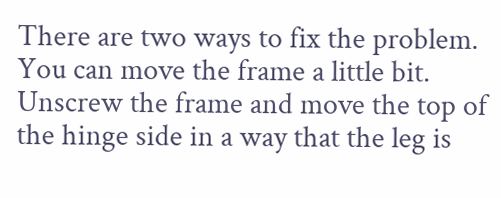There are two ways to fix the problem. You can move the frame a little bit. Unscrew the frame and move the top of the hinge side in a way that the leg is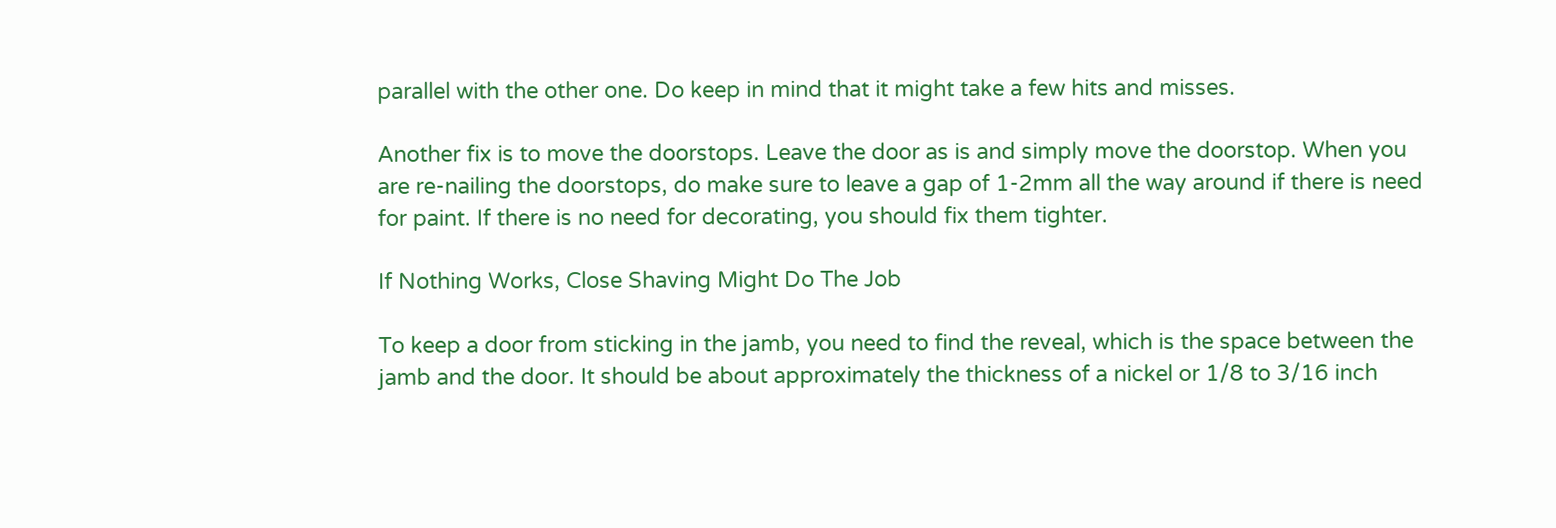parallel with the other one. Do keep in mind that it might take a few hits and misses.

Another fix is to move the doorstops. Leave the door as is and simply move the doorstop. When you are re-nailing the doorstops, do make sure to leave a gap of 1-2mm all the way around if there is need for paint. If there is no need for decorating, you should fix them tighter.

If Nothing Works, Close Shaving Might Do The Job

To keep a door from sticking in the jamb, you need to find the reveal, which is the space between the jamb and the door. It should be about approximately the thickness of a nickel or 1/8 to 3/16 inch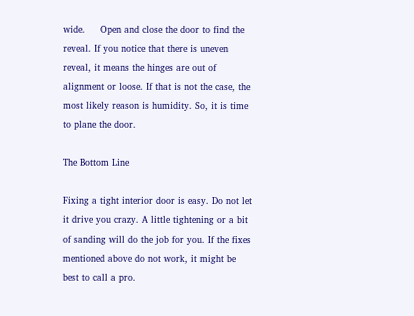wide.     Open and close the door to find the reveal. If you notice that there is uneven reveal, it means the hinges are out of alignment or loose. If that is not the case, the most likely reason is humidity. So, it is time to plane the door.

The Bottom Line

Fixing a tight interior door is easy. Do not let it drive you crazy. A little tightening or a bit of sanding will do the job for you. If the fixes mentioned above do not work, it might be best to call a pro.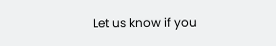Let us know if you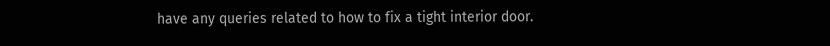have any queries related to how to fix a tight interior door.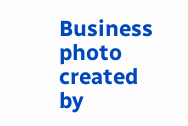Business photo created by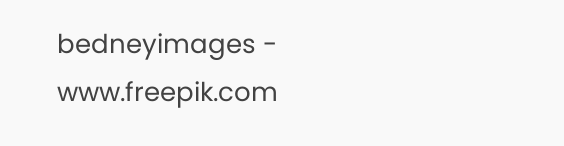bedneyimages - www.freepik.com